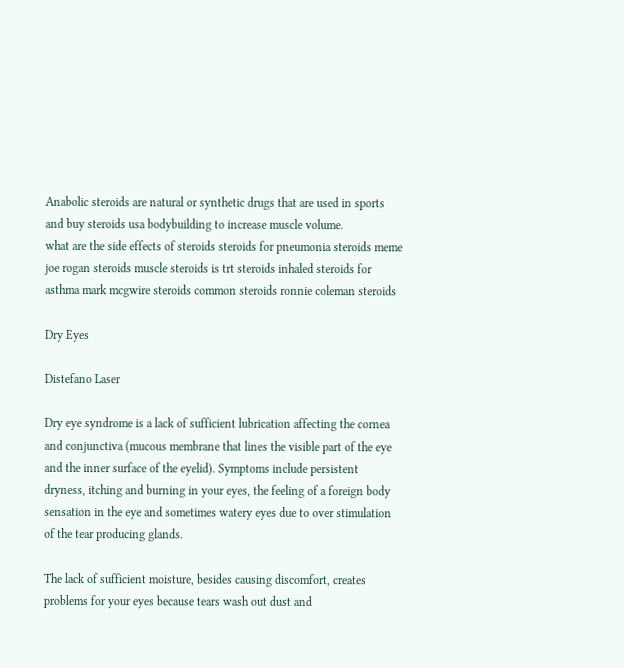Anabolic steroids are natural or synthetic drugs that are used in sports and buy steroids usa bodybuilding to increase muscle volume.
what are the side effects of steroids steroids for pneumonia steroids meme joe rogan steroids muscle steroids is trt steroids inhaled steroids for asthma mark mcgwire steroids common steroids ronnie coleman steroids

Dry Eyes

Distefano Laser

Dry eye syndrome is a lack of sufficient lubrication affecting the cornea and conjunctiva (mucous membrane that lines the visible part of the eye and the inner surface of the eyelid). Symptoms include persistent dryness, itching and burning in your eyes, the feeling of a foreign body sensation in the eye and sometimes watery eyes due to over stimulation of the tear producing glands.

The lack of sufficient moisture, besides causing discomfort, creates problems for your eyes because tears wash out dust and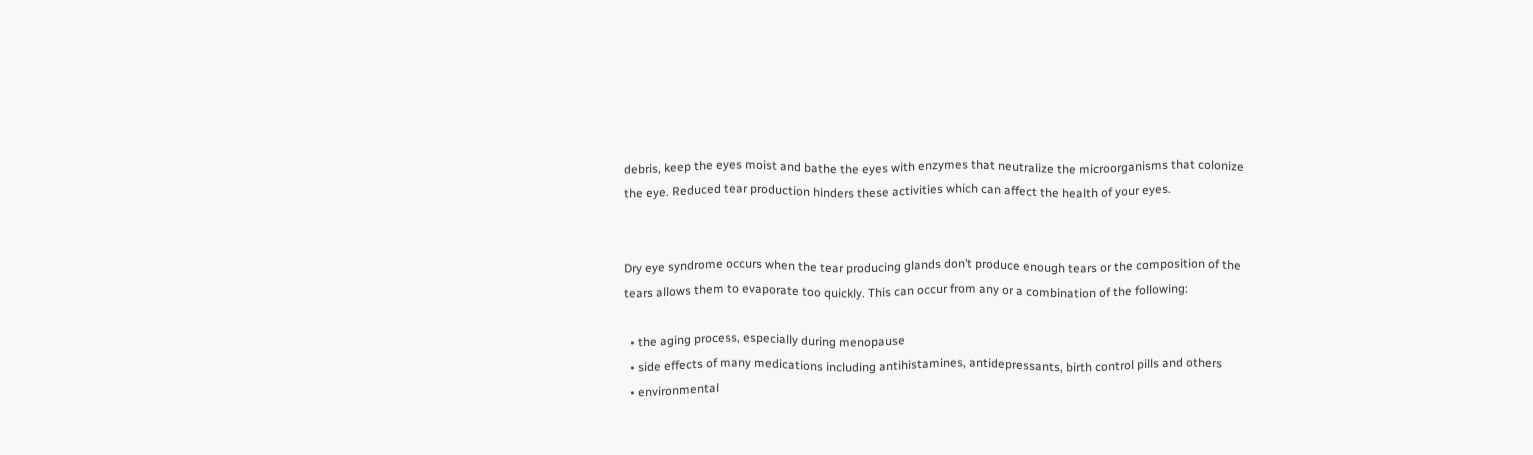debris, keep the eyes moist and bathe the eyes with enzymes that neutralize the microorganisms that colonize the eye. Reduced tear production hinders these activities which can affect the health of your eyes.


Dry eye syndrome occurs when the tear producing glands don’t produce enough tears or the composition of the tears allows them to evaporate too quickly. This can occur from any or a combination of the following:

  • the aging process, especially during menopause
  • side effects of many medications including antihistamines, antidepressants, birth control pills and others
  • environmental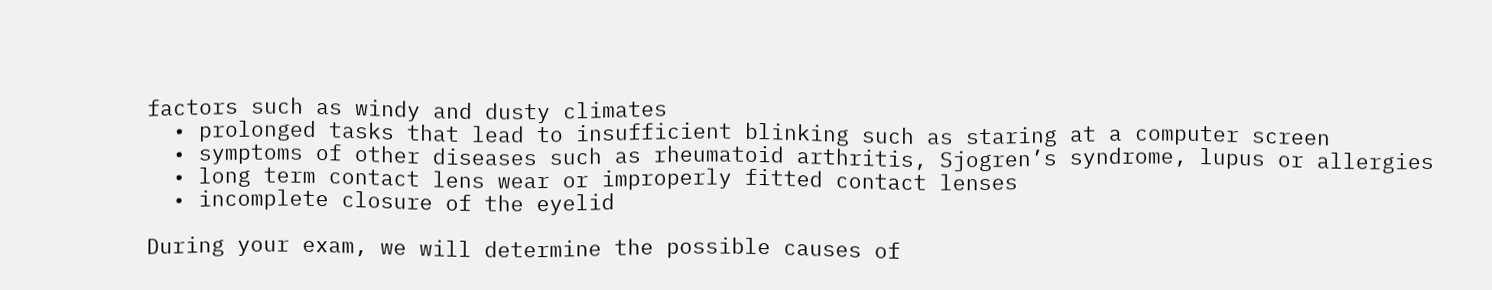factors such as windy and dusty climates
  • prolonged tasks that lead to insufficient blinking such as staring at a computer screen
  • symptoms of other diseases such as rheumatoid arthritis, Sjogren’s syndrome, lupus or allergies
  • long term contact lens wear or improperly fitted contact lenses
  • incomplete closure of the eyelid

During your exam, we will determine the possible causes of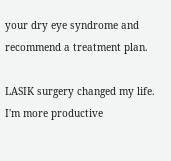your dry eye syndrome and recommend a treatment plan.

LASIK surgery changed my life. I'm more productive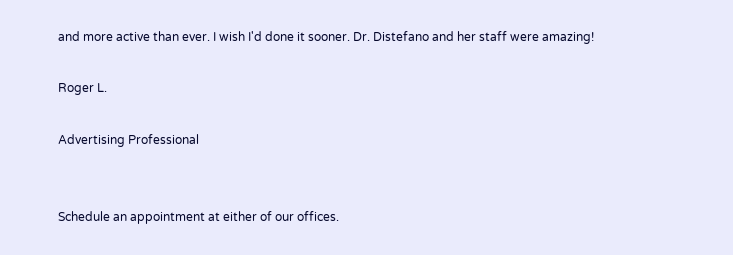and more active than ever. I wish I'd done it sooner. Dr. Distefano and her staff were amazing!

Roger L.

Advertising Professional


Schedule an appointment at either of our offices.